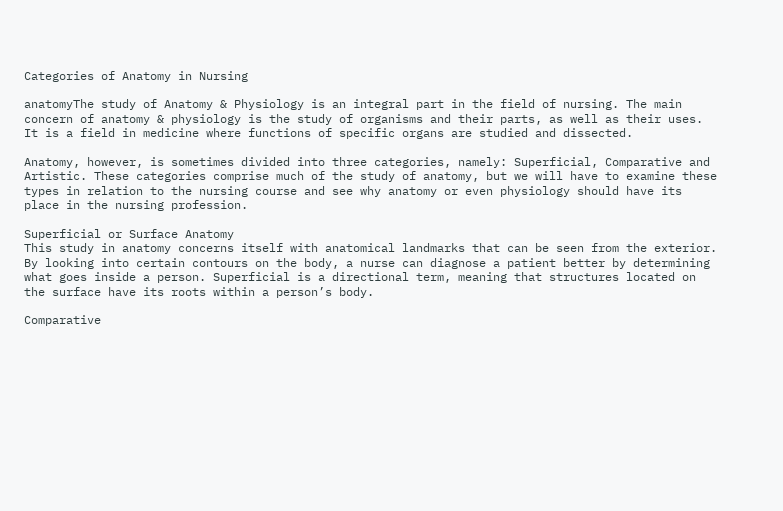Categories of Anatomy in Nursing

anatomyThe study of Anatomy & Physiology is an integral part in the field of nursing. The main concern of anatomy & physiology is the study of organisms and their parts, as well as their uses. It is a field in medicine where functions of specific organs are studied and dissected.

Anatomy, however, is sometimes divided into three categories, namely: Superficial, Comparative and Artistic. These categories comprise much of the study of anatomy, but we will have to examine these types in relation to the nursing course and see why anatomy or even physiology should have its place in the nursing profession.

Superficial or Surface Anatomy
This study in anatomy concerns itself with anatomical landmarks that can be seen from the exterior. By looking into certain contours on the body, a nurse can diagnose a patient better by determining what goes inside a person. Superficial is a directional term, meaning that structures located on the surface have its roots within a person’s body.

Comparative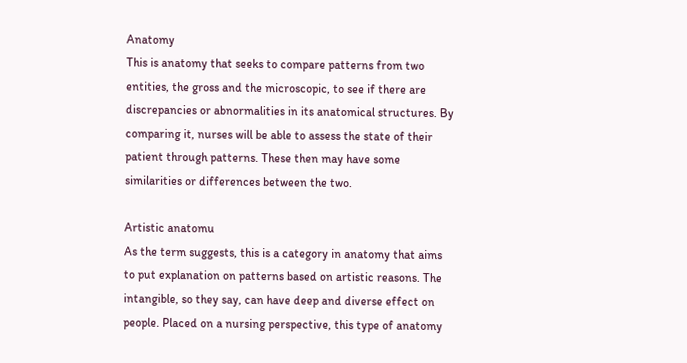Anatomy
This is anatomy that seeks to compare patterns from two entities, the gross and the microscopic, to see if there are discrepancies or abnormalities in its anatomical structures. By comparing it, nurses will be able to assess the state of their patient through patterns. These then may have some similarities or differences between the two.

Artistic anatomu
As the term suggests, this is a category in anatomy that aims to put explanation on patterns based on artistic reasons. The intangible, so they say, can have deep and diverse effect on people. Placed on a nursing perspective, this type of anatomy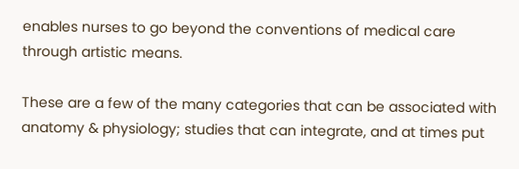enables nurses to go beyond the conventions of medical care through artistic means.

These are a few of the many categories that can be associated with anatomy & physiology; studies that can integrate, and at times put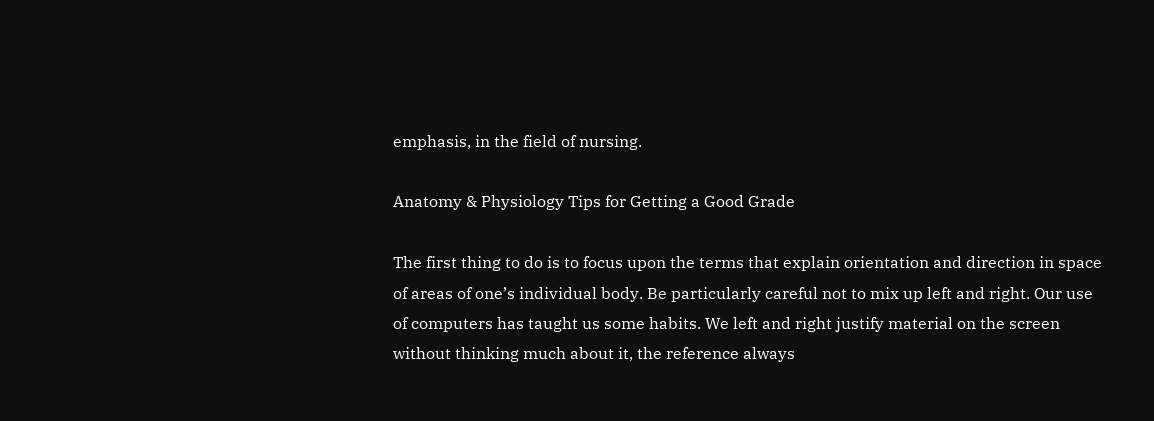emphasis, in the field of nursing.

Anatomy & Physiology Tips for Getting a Good Grade

The first thing to do is to focus upon the terms that explain orientation and direction in space of areas of one’s individual body. Be particularly careful not to mix up left and right. Our use of computers has taught us some habits. We left and right justify material on the screen without thinking much about it, the reference always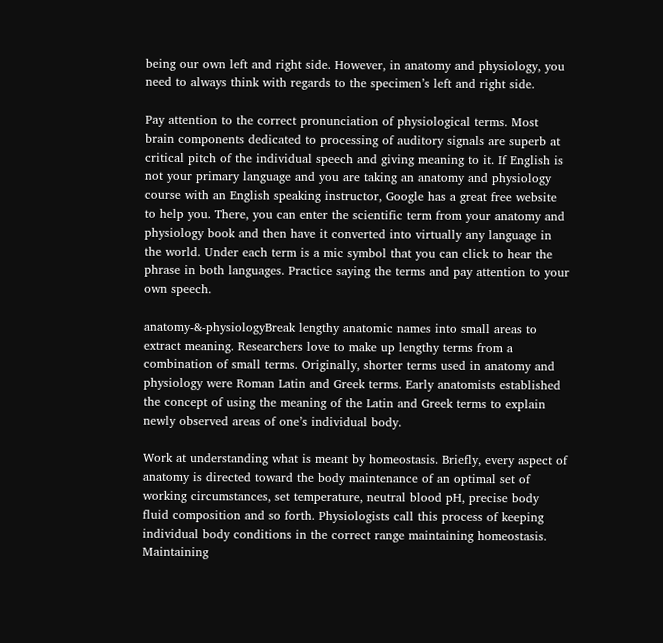being our own left and right side. However, in anatomy and physiology, you need to always think with regards to the specimen’s left and right side.

Pay attention to the correct pronunciation of physiological terms. Most brain components dedicated to processing of auditory signals are superb at critical pitch of the individual speech and giving meaning to it. If English is not your primary language and you are taking an anatomy and physiology course with an English speaking instructor, Google has a great free website to help you. There, you can enter the scientific term from your anatomy and physiology book and then have it converted into virtually any language in the world. Under each term is a mic symbol that you can click to hear the phrase in both languages. Practice saying the terms and pay attention to your own speech.

anatomy-&-physiologyBreak lengthy anatomic names into small areas to extract meaning. Researchers love to make up lengthy terms from a combination of small terms. Originally, shorter terms used in anatomy and physiology were Roman Latin and Greek terms. Early anatomists established the concept of using the meaning of the Latin and Greek terms to explain newly observed areas of one’s individual body.

Work at understanding what is meant by homeostasis. Briefly, every aspect of anatomy is directed toward the body maintenance of an optimal set of working circumstances, set temperature, neutral blood pH, precise body fluid composition and so forth. Physiologists call this process of keeping individual body conditions in the correct range maintaining homeostasis. Maintaining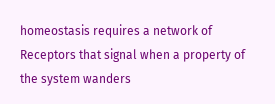homeostasis requires a network of Receptors that signal when a property of the system wanders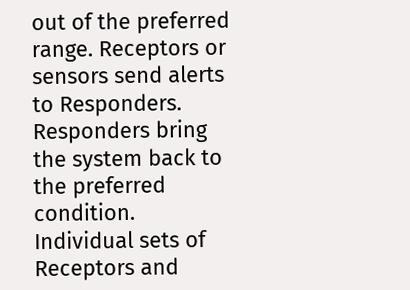out of the preferred range. Receptors or sensors send alerts to Responders. Responders bring the system back to the preferred condition. Individual sets of Receptors and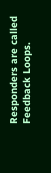Responders are called Feedback Loops.